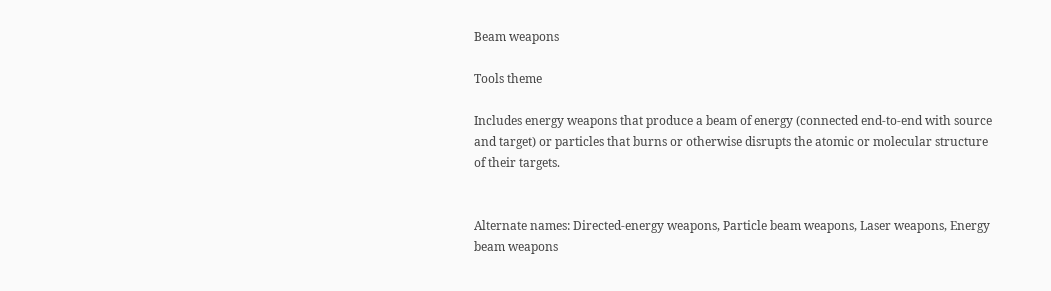Beam weapons

Tools theme

Includes energy weapons that produce a beam of energy (connected end-to-end with source and target) or particles that burns or otherwise disrupts the atomic or molecular structure of their targets.


Alternate names: Directed-energy weapons, Particle beam weapons, Laser weapons, Energy beam weapons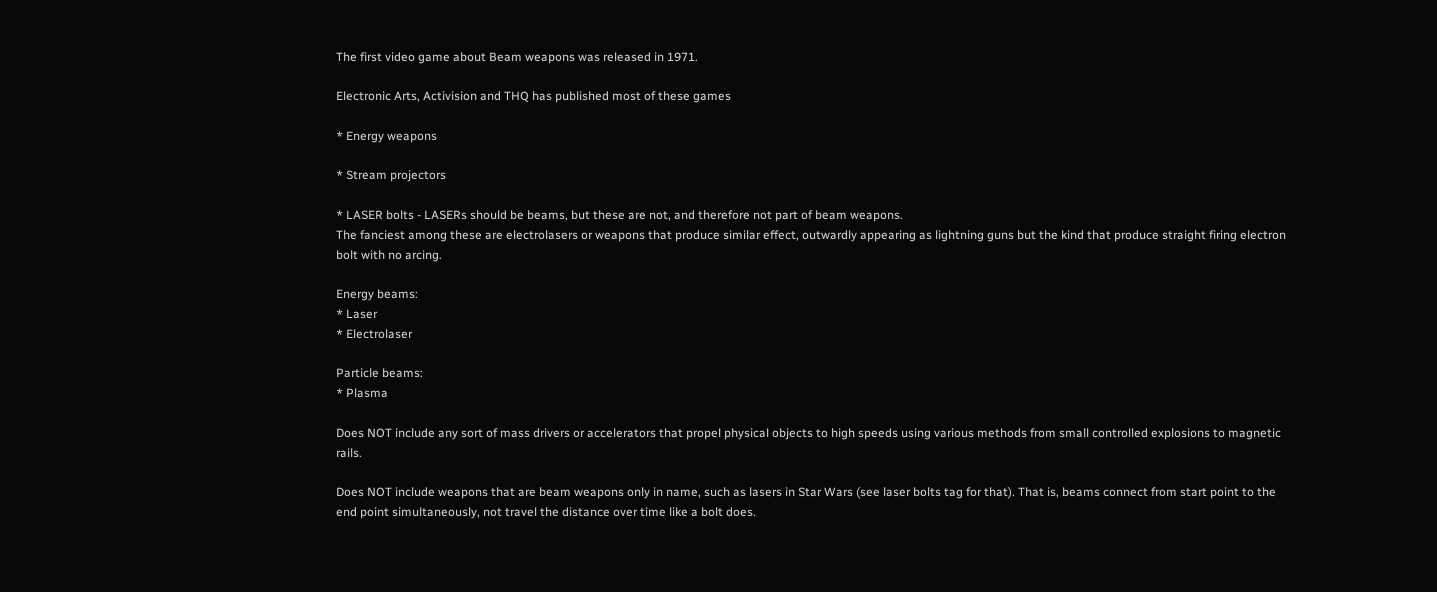The first video game about Beam weapons was released in 1971.

Electronic Arts, Activision and THQ has published most of these games

* Energy weapons

* Stream projectors

* LASER bolts - LASERs should be beams, but these are not, and therefore not part of beam weapons.
The fanciest among these are electrolasers or weapons that produce similar effect, outwardly appearing as lightning guns but the kind that produce straight firing electron bolt with no arcing.

Energy beams:
* Laser
* Electrolaser

Particle beams:
* Plasma

Does NOT include any sort of mass drivers or accelerators that propel physical objects to high speeds using various methods from small controlled explosions to magnetic rails.

Does NOT include weapons that are beam weapons only in name, such as lasers in Star Wars (see laser bolts tag for that). That is, beams connect from start point to the end point simultaneously, not travel the distance over time like a bolt does.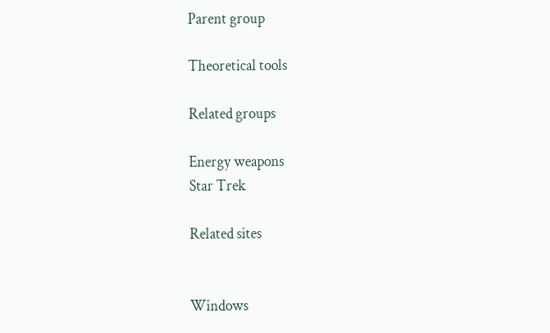Parent group

Theoretical tools

Related groups

Energy weapons
Star Trek

Related sites


Windows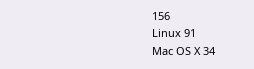156
Linux 91
Mac OS X 34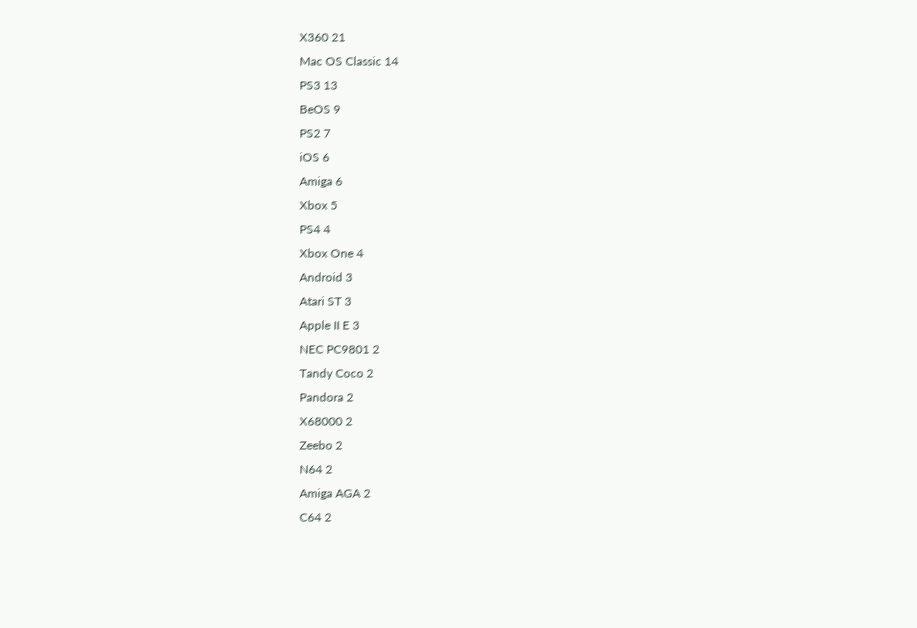X360 21
Mac OS Classic 14
PS3 13
BeOS 9
PS2 7
iOS 6
Amiga 6
Xbox 5
PS4 4
Xbox One 4
Android 3
Atari ST 3
Apple II E 3
NEC PC9801 2
Tandy Coco 2
Pandora 2
X68000 2
Zeebo 2
N64 2
Amiga AGA 2
C64 2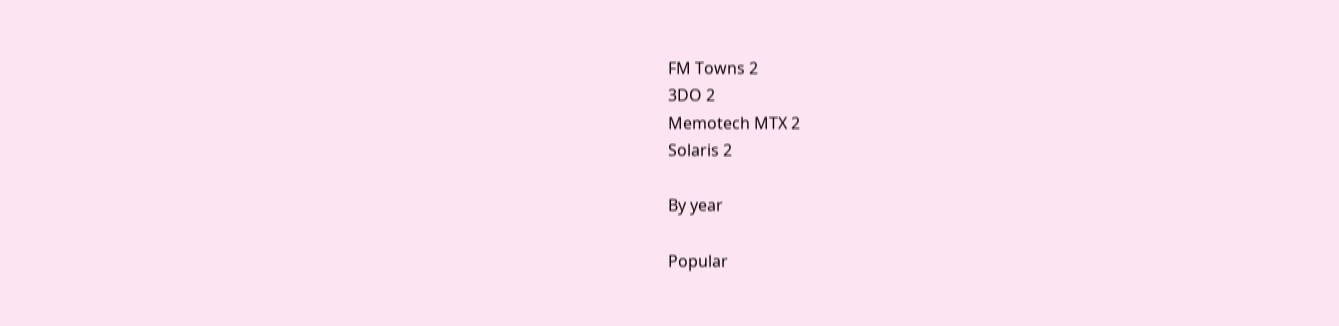FM Towns 2
3DO 2
Memotech MTX 2
Solaris 2

By year

Popular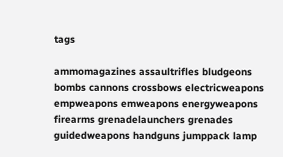tags

ammomagazines assaultrifles bludgeons bombs cannons crossbows electricweapons empweapons emweapons energyweapons firearms grenadelaunchers grenades guidedweapons handguns jumppack lamp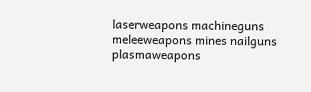laserweapons machineguns meleeweapons mines nailguns plasmaweapons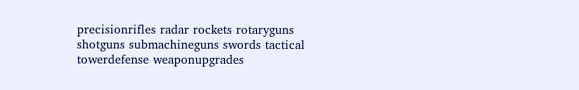precisionrifles radar rockets rotaryguns shotguns submachineguns swords tactical towerdefense weaponupgrades